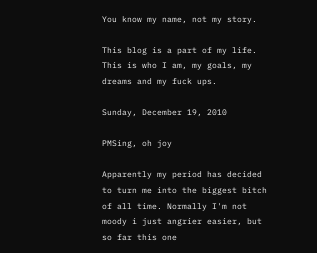You know my name, not my story.

This blog is a part of my life. This is who I am, my goals, my dreams and my fuck ups.

Sunday, December 19, 2010

PMSing, oh joy

Apparently my period has decided to turn me into the biggest bitch of all time. Normally I'm not moody i just angrier easier, but so far this one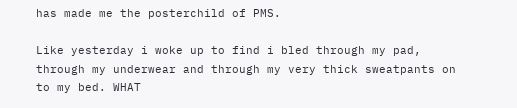has made me the posterchild of PMS.

Like yesterday i woke up to find i bled through my pad, through my underwear and through my very thick sweatpants on to my bed. WHAT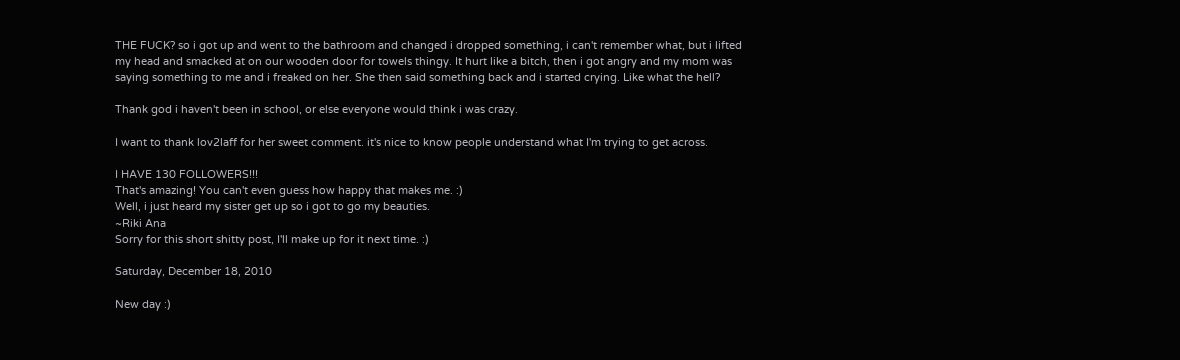THE FUCK? so i got up and went to the bathroom and changed i dropped something, i can't remember what, but i lifted my head and smacked at on our wooden door for towels thingy. It hurt like a bitch, then i got angry and my mom was saying something to me and i freaked on her. She then said something back and i started crying. Like what the hell?

Thank god i haven't been in school, or else everyone would think i was crazy.

I want to thank lov2laff for her sweet comment. it's nice to know people understand what I'm trying to get across.

I HAVE 130 FOLLOWERS!!!
That's amazing! You can't even guess how happy that makes me. :)
Well, i just heard my sister get up so i got to go my beauties.
~Riki Ana
Sorry for this short shitty post, I'll make up for it next time. :)

Saturday, December 18, 2010

New day :)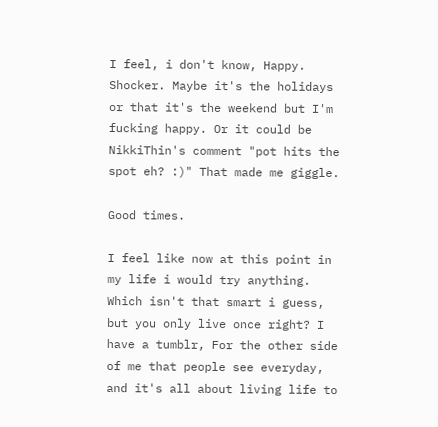I feel, i don't know, Happy. Shocker. Maybe it's the holidays or that it's the weekend but I'm fucking happy. Or it could be NikkiThin's comment "pot hits the spot eh? :)" That made me giggle.

Good times.

I feel like now at this point in my life i would try anything. Which isn't that smart i guess, but you only live once right? I have a tumblr, For the other side of me that people see everyday, and it's all about living life to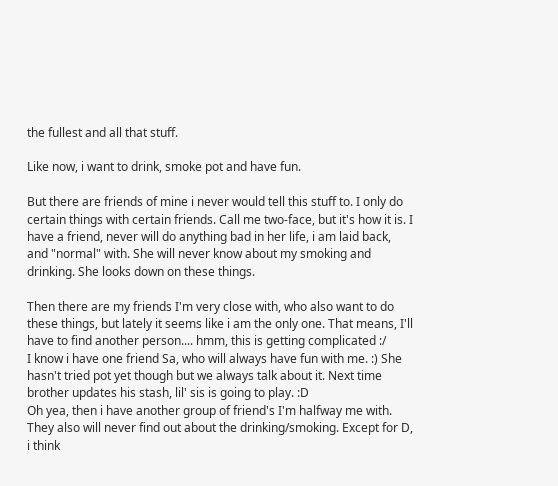the fullest and all that stuff.

Like now, i want to drink, smoke pot and have fun.

But there are friends of mine i never would tell this stuff to. I only do certain things with certain friends. Call me two-face, but it's how it is. I have a friend, never will do anything bad in her life, i am laid back, and "normal" with. She will never know about my smoking and drinking. She looks down on these things.

Then there are my friends I'm very close with, who also want to do these things, but lately it seems like i am the only one. That means, I'll have to find another person.... hmm, this is getting complicated :/
I know i have one friend Sa, who will always have fun with me. :) She hasn't tried pot yet though but we always talk about it. Next time brother updates his stash, lil' sis is going to play. :D
Oh yea, then i have another group of friend's I'm halfway me with. They also will never find out about the drinking/smoking. Except for D, i think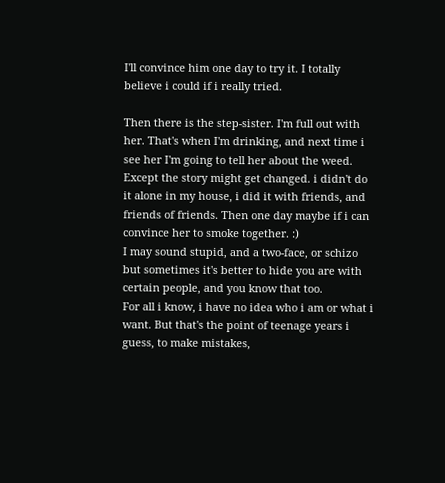I'll convince him one day to try it. I totally believe i could if i really tried.

Then there is the step-sister. I'm full out with her. That's when I'm drinking, and next time i see her I'm going to tell her about the weed. Except the story might get changed. i didn't do it alone in my house, i did it with friends, and friends of friends. Then one day maybe if i can convince her to smoke together. :)
I may sound stupid, and a two-face, or schizo but sometimes it's better to hide you are with certain people, and you know that too.
For all i know, i have no idea who i am or what i want. But that's the point of teenage years i guess, to make mistakes,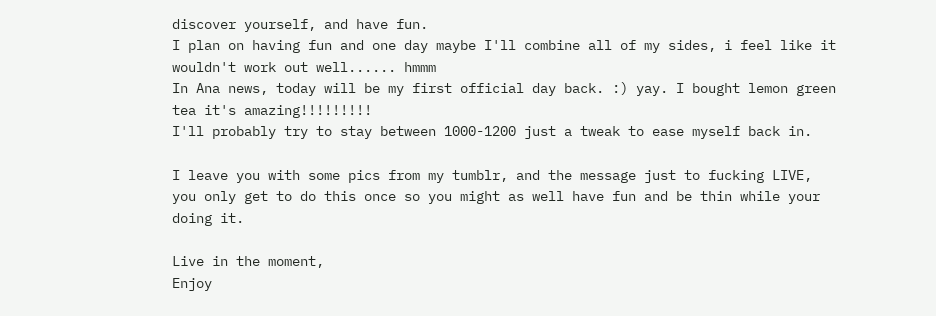discover yourself, and have fun.
I plan on having fun and one day maybe I'll combine all of my sides, i feel like it wouldn't work out well...... hmmm
In Ana news, today will be my first official day back. :) yay. I bought lemon green tea it's amazing!!!!!!!!!
I'll probably try to stay between 1000-1200 just a tweak to ease myself back in.

I leave you with some pics from my tumblr, and the message just to fucking LIVE, you only get to do this once so you might as well have fun and be thin while your doing it.

Live in the moment,
Enjoy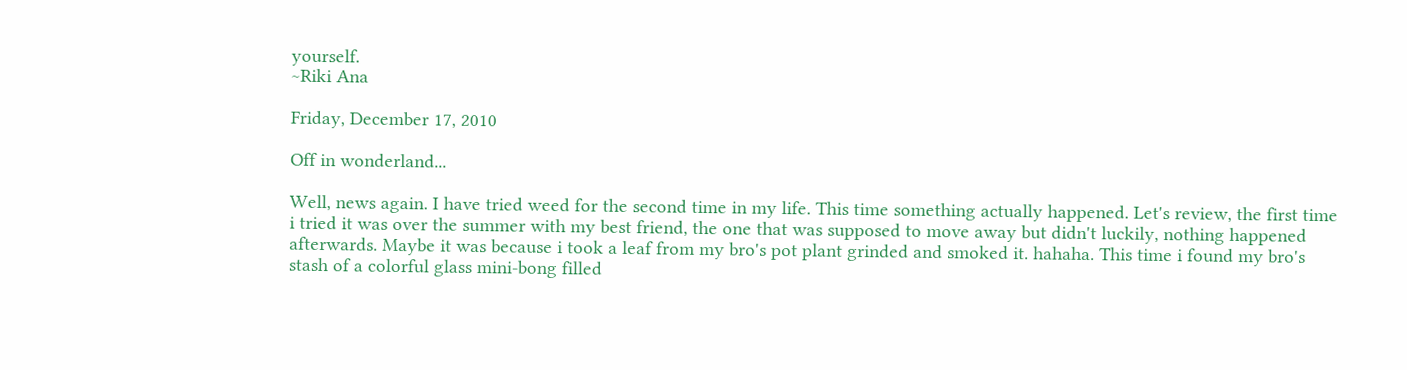yourself.
~Riki Ana

Friday, December 17, 2010

Off in wonderland...

Well, news again. I have tried weed for the second time in my life. This time something actually happened. Let's review, the first time i tried it was over the summer with my best friend, the one that was supposed to move away but didn't luckily, nothing happened afterwards. Maybe it was because i took a leaf from my bro's pot plant grinded and smoked it. hahaha. This time i found my bro's stash of a colorful glass mini-bong filled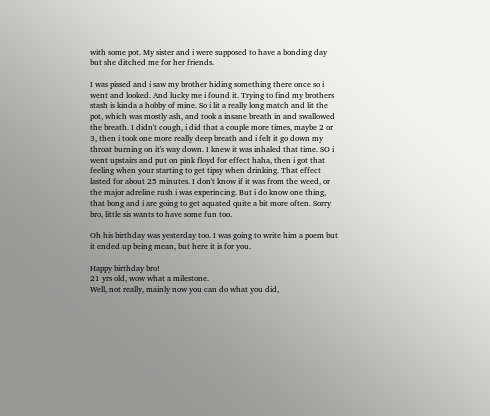with some pot. My sister and i were supposed to have a bonding day but she ditched me for her friends.

I was pissed and i saw my brother hiding something there once so i went and looked. And lucky me i found it. Trying to find my brothers stash is kinda a hobby of mine. So i lit a really long match and lit the pot, which was mostly ash, and took a insane breath in and swallowed the breath. I didn't cough, i did that a couple more times, maybe 2 or 3, then i took one more really deep breath and i felt it go down my throat burning on it's way down. I knew it was inhaled that time. SO i went upstairs and put on pink floyd for effect haha, then i got that feeling when your starting to get tipsy when drinking. That effect lasted for about 25 minutes. I don't know if it was from the weed, or the major adreline rush i was experincing. But i do know one thing, that bong and i are going to get aquated quite a bit more often. Sorry bro, little sis wants to have some fun too.

Oh his birthday was yesterday too. I was going to write him a poem but it ended up being mean, but here it is for you.

Happy birthday bro!
21 yrs old, wow what a milestone.
Well, not really, mainly now you can do what you did,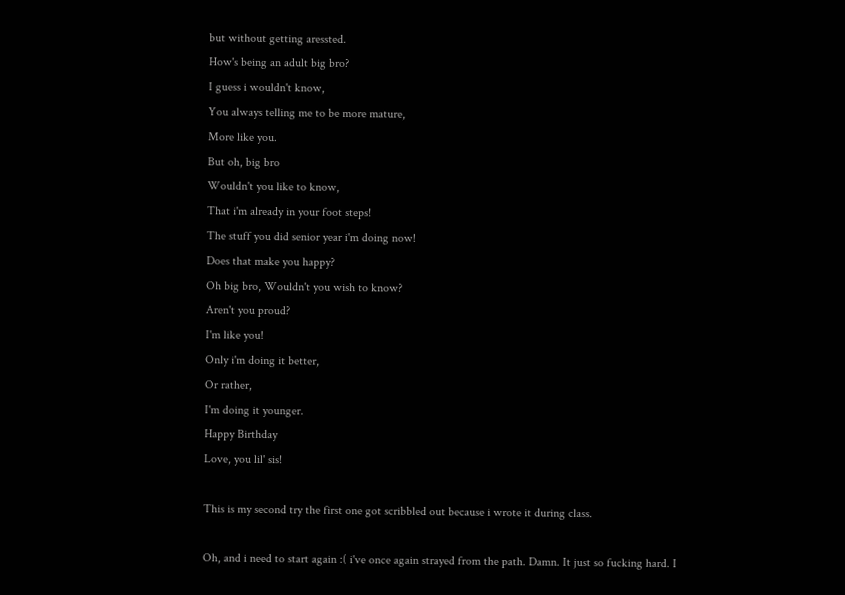but without getting aressted.
How's being an adult big bro?
I guess i wouldn't know,
You always telling me to be more mature,
More like you.
But oh, big bro
Wouldn't you like to know,
That i'm already in your foot steps!
The stuff you did senior year i'm doing now!
Does that make you happy?
Oh big bro, Wouldn't you wish to know?
Aren't you proud?
I'm like you!
Only i'm doing it better,
Or rather,
I'm doing it younger.
Happy Birthday
Love, you lil' sis!

This is my second try the first one got scribbled out because i wrote it during class.

Oh, and i need to start again :( i've once again strayed from the path. Damn. It just so fucking hard. I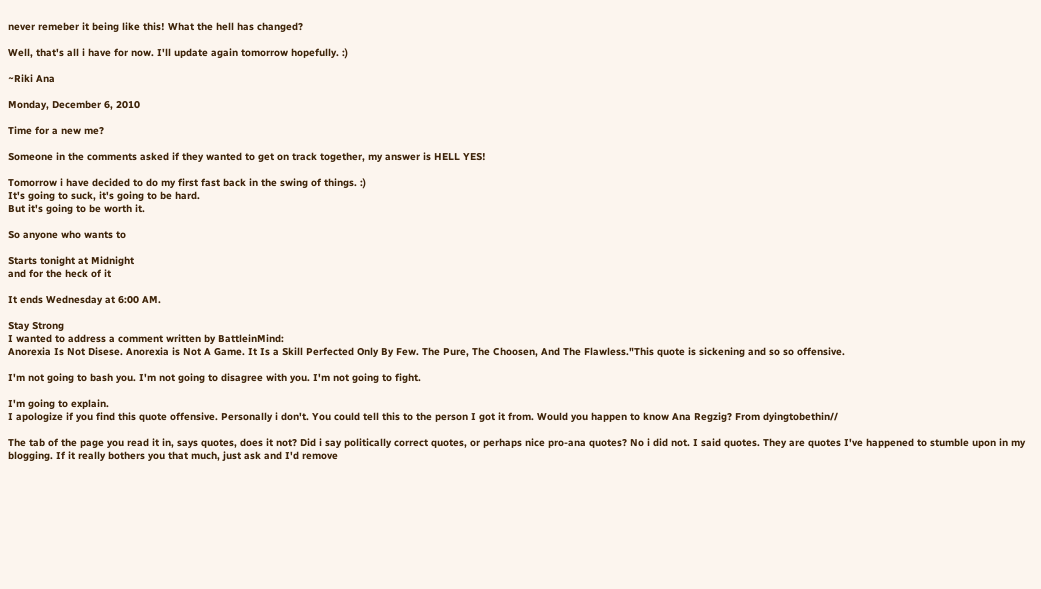never remeber it being like this! What the hell has changed?

Well, that's all i have for now. I'll update again tomorrow hopefully. :)

~Riki Ana

Monday, December 6, 2010

Time for a new me?

Someone in the comments asked if they wanted to get on track together, my answer is HELL YES!

Tomorrow i have decided to do my first fast back in the swing of things. :)
It's going to suck, it's going to be hard.
But it's going to be worth it.

So anyone who wants to

Starts tonight at Midnight
and for the heck of it

It ends Wednesday at 6:00 AM.

Stay Strong
I wanted to address a comment written by BattleinMind:
Anorexia Is Not Disese. Anorexia is Not A Game. It Is a Skill Perfected Only By Few. The Pure, The Choosen, And The Flawless."This quote is sickening and so so offensive.

I'm not going to bash you. I'm not going to disagree with you. I'm not going to fight.

I'm going to explain.
I apologize if you find this quote offensive. Personally i don't. You could tell this to the person I got it from. Would you happen to know Ana Regzig? From dyingtobethin//

The tab of the page you read it in, says quotes, does it not? Did i say politically correct quotes, or perhaps nice pro-ana quotes? No i did not. I said quotes. They are quotes I've happened to stumble upon in my blogging. If it really bothers you that much, just ask and I'd remove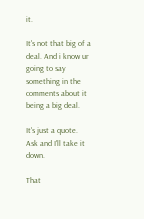it.

It's not that big of a deal. And i know ur going to say something in the comments about it being a big deal.

It's just a quote. Ask and I'll take it down.

That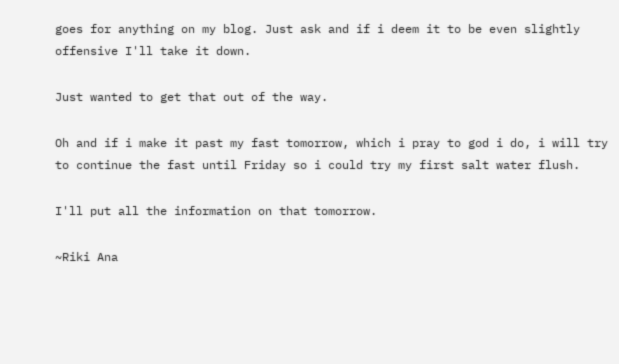goes for anything on my blog. Just ask and if i deem it to be even slightly offensive I'll take it down.

Just wanted to get that out of the way.

Oh and if i make it past my fast tomorrow, which i pray to god i do, i will try to continue the fast until Friday so i could try my first salt water flush.

I'll put all the information on that tomorrow.

~Riki Ana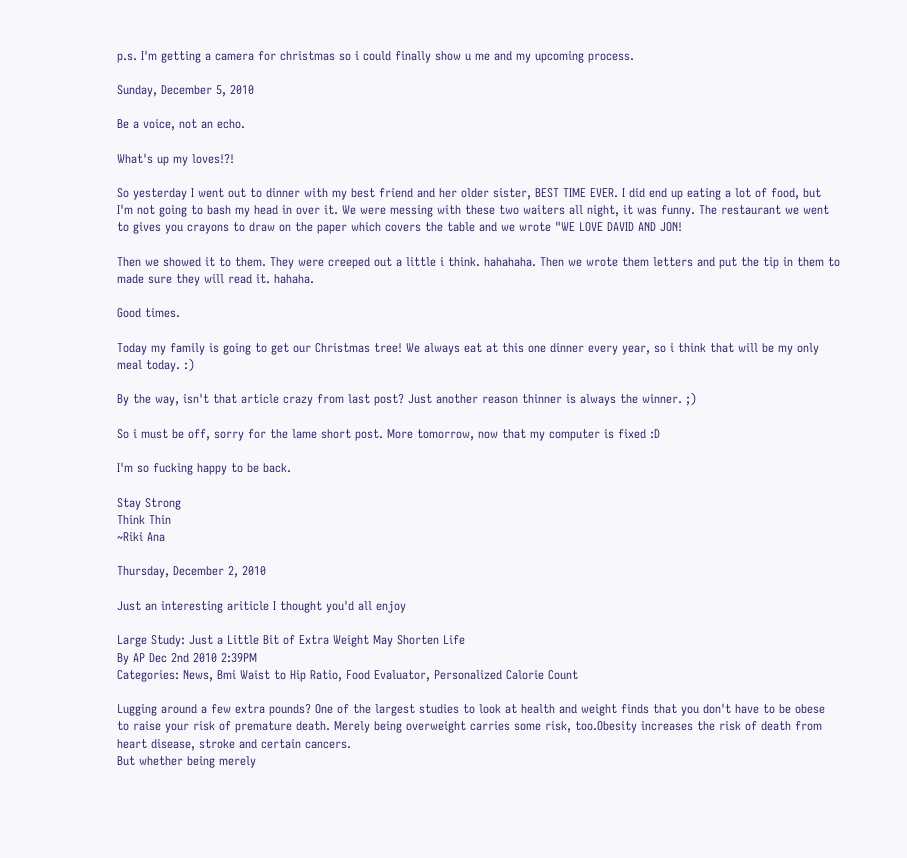p.s. I'm getting a camera for christmas so i could finally show u me and my upcoming process.

Sunday, December 5, 2010

Be a voice, not an echo.

What's up my loves!?!

So yesterday I went out to dinner with my best friend and her older sister, BEST TIME EVER. I did end up eating a lot of food, but I'm not going to bash my head in over it. We were messing with these two waiters all night, it was funny. The restaurant we went to gives you crayons to draw on the paper which covers the table and we wrote "WE LOVE DAVID AND JON!

Then we showed it to them. They were creeped out a little i think. hahahaha. Then we wrote them letters and put the tip in them to made sure they will read it. hahaha.

Good times.

Today my family is going to get our Christmas tree! We always eat at this one dinner every year, so i think that will be my only meal today. :)

By the way, isn't that article crazy from last post? Just another reason thinner is always the winner. ;)

So i must be off, sorry for the lame short post. More tomorrow, now that my computer is fixed :D

I'm so fucking happy to be back.

Stay Strong
Think Thin
~Riki Ana

Thursday, December 2, 2010

Just an interesting ariticle I thought you'd all enjoy

Large Study: Just a Little Bit of Extra Weight May Shorten Life
By AP Dec 2nd 2010 2:39PM
Categories: News, Bmi Waist to Hip Ratio, Food Evaluator, Personalized Calorie Count

Lugging around a few extra pounds? One of the largest studies to look at health and weight finds that you don't have to be obese to raise your risk of premature death. Merely being overweight carries some risk, too.Obesity increases the risk of death from heart disease, stroke and certain cancers.
But whether being merely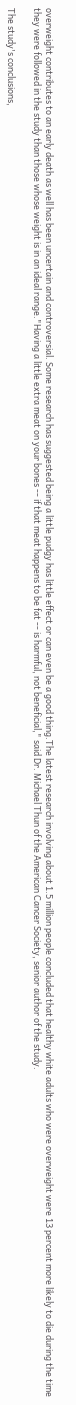overweight contributes to an early death as well has been uncertain and controversial. Some research has suggested being a little pudgy has little effect or can even be a good thing.The latest research involving about 1.5 million people concluded that healthy white adults who were overweight were 13 percent more likely to die during the time they were followed in the study than those whose weight is in an ideal range."Having a little extra meat on your bones -- if that meat happens to be fat -- is harmful, not beneficial," said Dr. Michael Thun of the American Cancer Society, senior author of the study.

The study's conclusions,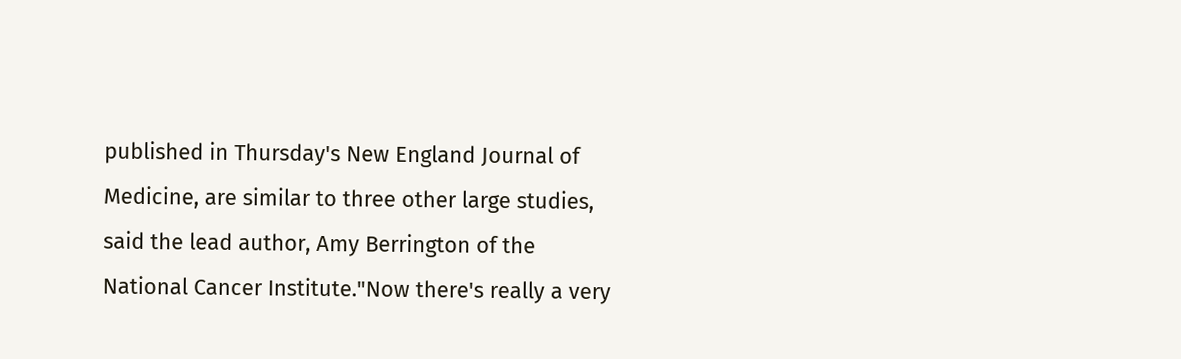published in Thursday's New England Journal of Medicine, are similar to three other large studies, said the lead author, Amy Berrington of the National Cancer Institute."Now there's really a very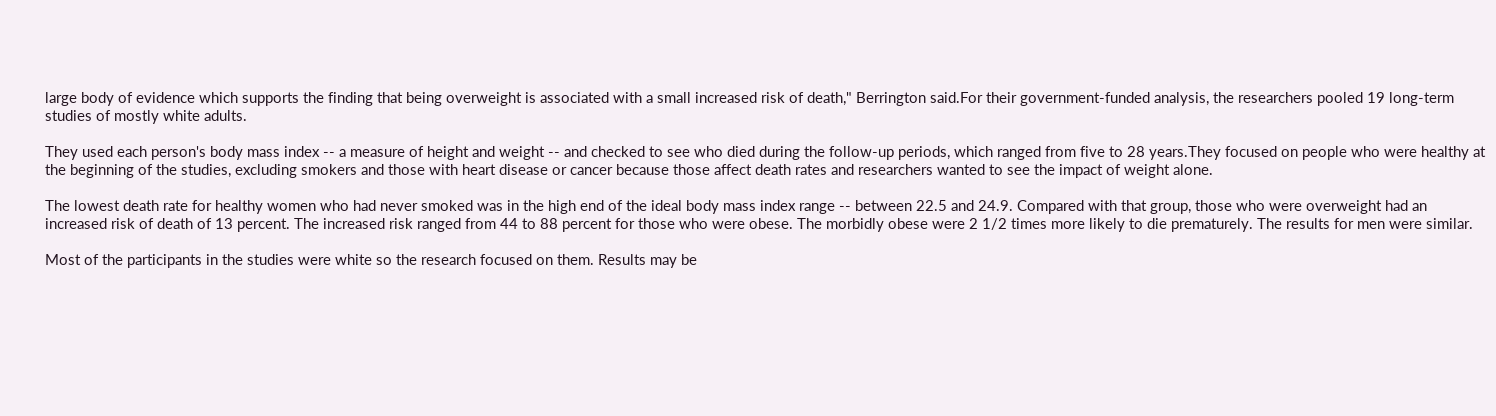large body of evidence which supports the finding that being overweight is associated with a small increased risk of death," Berrington said.For their government-funded analysis, the researchers pooled 19 long-term studies of mostly white adults.

They used each person's body mass index -- a measure of height and weight -- and checked to see who died during the follow-up periods, which ranged from five to 28 years.They focused on people who were healthy at the beginning of the studies, excluding smokers and those with heart disease or cancer because those affect death rates and researchers wanted to see the impact of weight alone.

The lowest death rate for healthy women who had never smoked was in the high end of the ideal body mass index range -- between 22.5 and 24.9. Compared with that group, those who were overweight had an increased risk of death of 13 percent. The increased risk ranged from 44 to 88 percent for those who were obese. The morbidly obese were 2 1/2 times more likely to die prematurely. The results for men were similar.

Most of the participants in the studies were white so the research focused on them. Results may be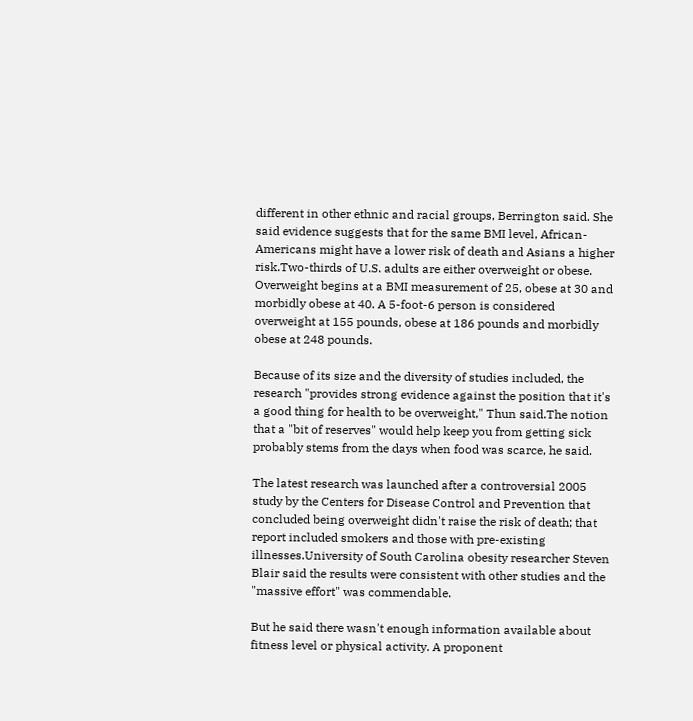different in other ethnic and racial groups, Berrington said. She said evidence suggests that for the same BMI level, African-Americans might have a lower risk of death and Asians a higher risk.Two-thirds of U.S. adults are either overweight or obese. Overweight begins at a BMI measurement of 25, obese at 30 and morbidly obese at 40. A 5-foot-6 person is considered overweight at 155 pounds, obese at 186 pounds and morbidly obese at 248 pounds.

Because of its size and the diversity of studies included, the research "provides strong evidence against the position that it's a good thing for health to be overweight," Thun said.The notion that a "bit of reserves" would help keep you from getting sick probably stems from the days when food was scarce, he said.

The latest research was launched after a controversial 2005 study by the Centers for Disease Control and Prevention that concluded being overweight didn't raise the risk of death; that report included smokers and those with pre-existing illnesses.University of South Carolina obesity researcher Steven Blair said the results were consistent with other studies and the "massive effort" was commendable.

But he said there wasn't enough information available about fitness level or physical activity. A proponent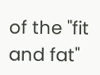of the "fit and fat"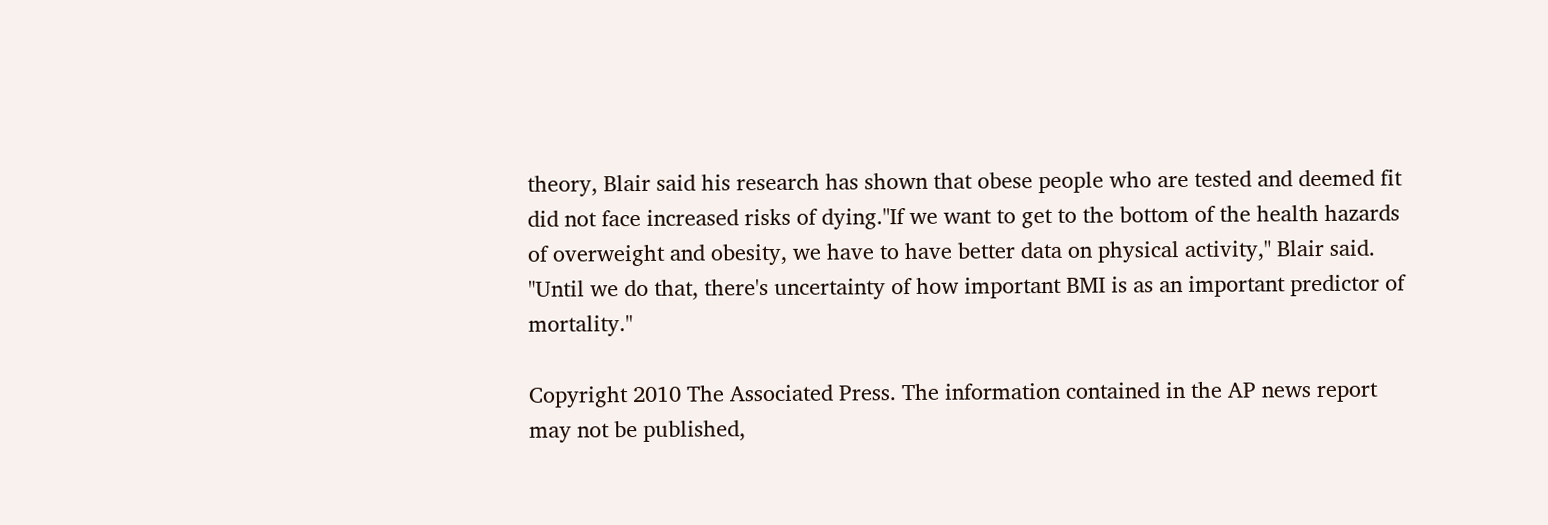theory, Blair said his research has shown that obese people who are tested and deemed fit did not face increased risks of dying."If we want to get to the bottom of the health hazards of overweight and obesity, we have to have better data on physical activity," Blair said. "Until we do that, there's uncertainty of how important BMI is as an important predictor of mortality."

Copyright 2010 The Associated Press. The information contained in the AP news report may not be published,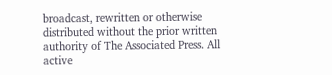broadcast, rewritten or otherwise distributed without the prior written authority of The Associated Press. All active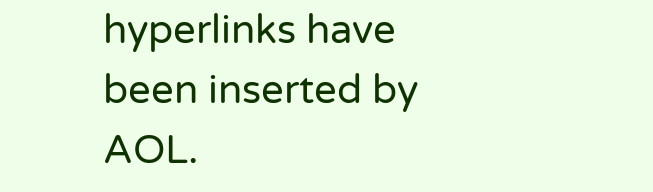hyperlinks have been inserted by AOL.